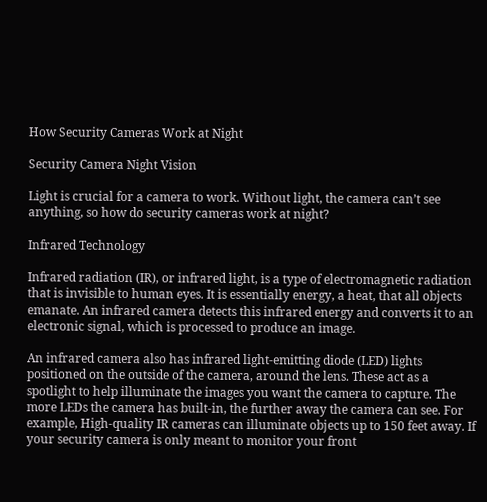How Security Cameras Work at Night

Security Camera Night Vision

Light is crucial for a camera to work. Without light, the camera can’t see anything, so how do security cameras work at night?

Infrared Technology

Infrared radiation (IR), or infrared light, is a type of electromagnetic radiation that is invisible to human eyes. It is essentially energy, a heat, that all objects emanate. An infrared camera detects this infrared energy and converts it to an electronic signal, which is processed to produce an image.

An infrared camera also has infrared light-emitting diode (LED) lights positioned on the outside of the camera, around the lens. These act as a spotlight to help illuminate the images you want the camera to capture. The more LEDs the camera has built-in, the further away the camera can see. For example, High-quality IR cameras can illuminate objects up to 150 feet away. If your security camera is only meant to monitor your front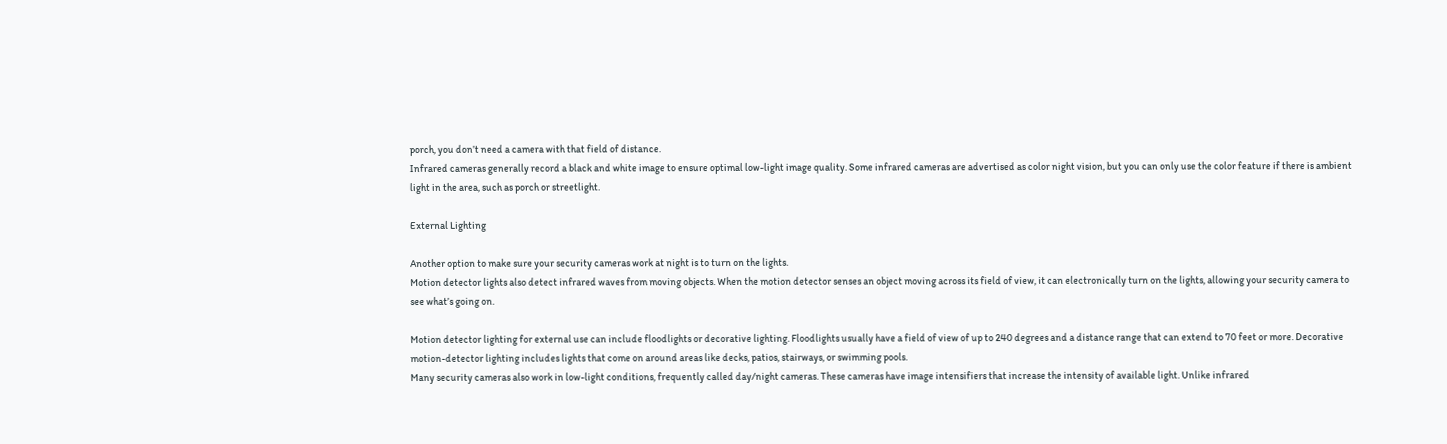porch, you don’t need a camera with that field of distance.
Infrared cameras generally record a black and white image to ensure optimal low-light image quality. Some infrared cameras are advertised as color night vision, but you can only use the color feature if there is ambient light in the area, such as porch or streetlight.

External Lighting

Another option to make sure your security cameras work at night is to turn on the lights.
Motion detector lights also detect infrared waves from moving objects. When the motion detector senses an object moving across its field of view, it can electronically turn on the lights, allowing your security camera to see what’s going on.

Motion detector lighting for external use can include floodlights or decorative lighting. Floodlights usually have a field of view of up to 240 degrees and a distance range that can extend to 70 feet or more. Decorative motion-detector lighting includes lights that come on around areas like decks, patios, stairways, or swimming pools.
Many security cameras also work in low-light conditions, frequently called day/night cameras. These cameras have image intensifiers that increase the intensity of available light. Unlike infrared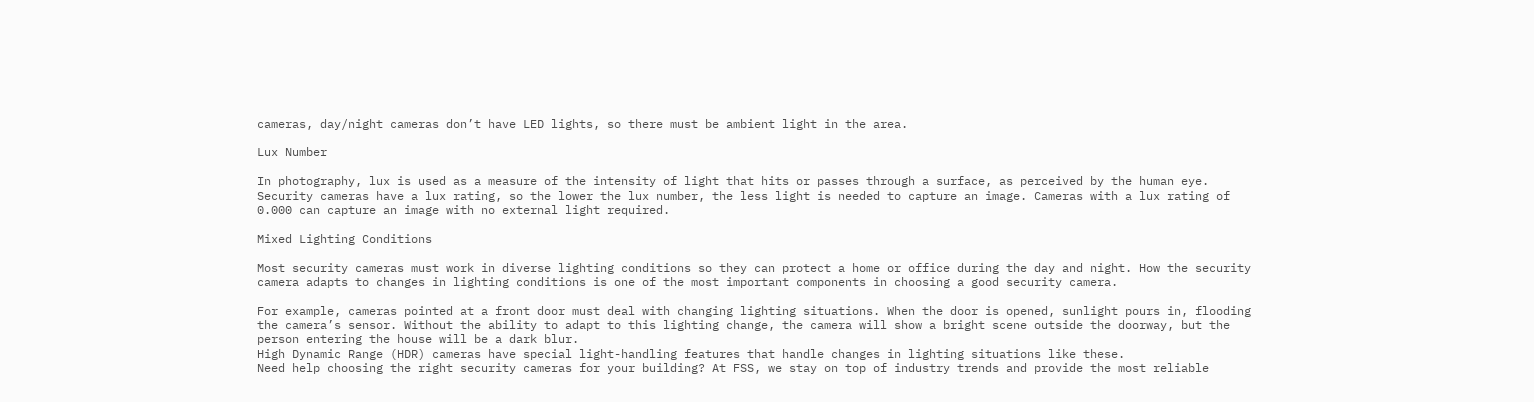cameras, day/night cameras don’t have LED lights, so there must be ambient light in the area.

Lux Number

In photography, lux is used as a measure of the intensity of light that hits or passes through a surface, as perceived by the human eye.
Security cameras have a lux rating, so the lower the lux number, the less light is needed to capture an image. Cameras with a lux rating of 0.000 can capture an image with no external light required.

Mixed Lighting Conditions

Most security cameras must work in diverse lighting conditions so they can protect a home or office during the day and night. How the security camera adapts to changes in lighting conditions is one of the most important components in choosing a good security camera.

For example, cameras pointed at a front door must deal with changing lighting situations. When the door is opened, sunlight pours in, flooding the camera’s sensor. Without the ability to adapt to this lighting change, the camera will show a bright scene outside the doorway, but the person entering the house will be a dark blur.
High Dynamic Range (HDR) cameras have special light-handling features that handle changes in lighting situations like these.
Need help choosing the right security cameras for your building? At FSS, we stay on top of industry trends and provide the most reliable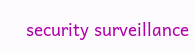security surveillance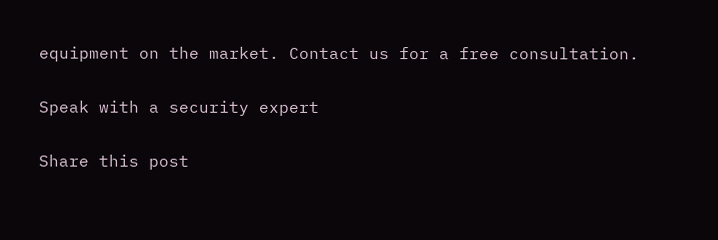equipment on the market. Contact us for a free consultation.

Speak with a security expert

Share this post